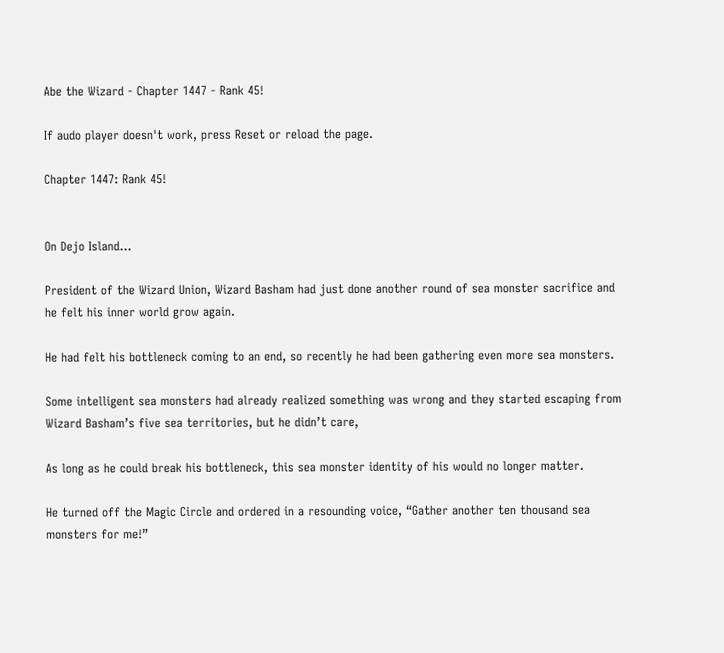Abe the Wizard - Chapter 1447 - Rank 45!

If audo player doesn't work, press Reset or reload the page.

Chapter 1447: Rank 45!


On Dejo Island…

President of the Wizard Union, Wizard Basham had just done another round of sea monster sacrifice and he felt his inner world grow again.

He had felt his bottleneck coming to an end, so recently he had been gathering even more sea monsters.

Some intelligent sea monsters had already realized something was wrong and they started escaping from Wizard Basham’s five sea territories, but he didn’t care,

As long as he could break his bottleneck, this sea monster identity of his would no longer matter.

He turned off the Magic Circle and ordered in a resounding voice, “Gather another ten thousand sea monsters for me!”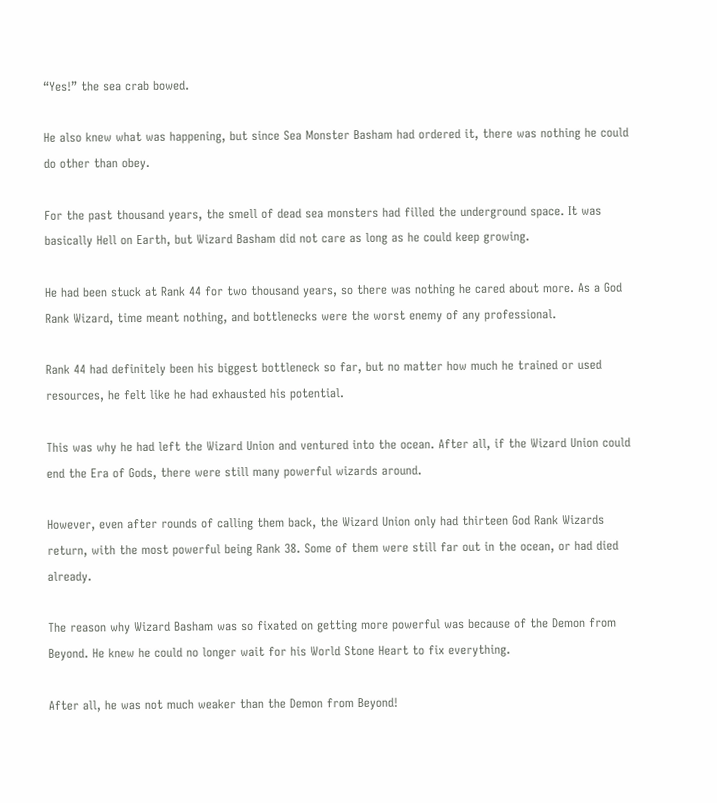“Yes!” the sea crab bowed.

He also knew what was happening, but since Sea Monster Basham had ordered it, there was nothing he could do other than obey.

For the past thousand years, the smell of dead sea monsters had filled the underground space. It was basically Hell on Earth, but Wizard Basham did not care as long as he could keep growing.

He had been stuck at Rank 44 for two thousand years, so there was nothing he cared about more. As a God Rank Wizard, time meant nothing, and bottlenecks were the worst enemy of any professional.

Rank 44 had definitely been his biggest bottleneck so far, but no matter how much he trained or used resources, he felt like he had exhausted his potential.

This was why he had left the Wizard Union and ventured into the ocean. After all, if the Wizard Union could end the Era of Gods, there were still many powerful wizards around.

However, even after rounds of calling them back, the Wizard Union only had thirteen God Rank Wizards return, with the most powerful being Rank 38. Some of them were still far out in the ocean, or had died already.

The reason why Wizard Basham was so fixated on getting more powerful was because of the Demon from Beyond. He knew he could no longer wait for his World Stone Heart to fix everything.

After all, he was not much weaker than the Demon from Beyond!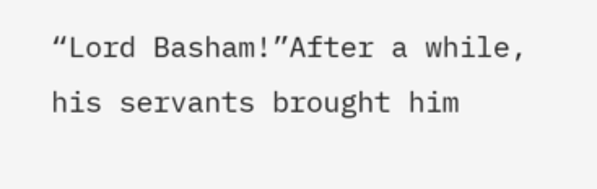“Lord Basham!”After a while, his servants brought him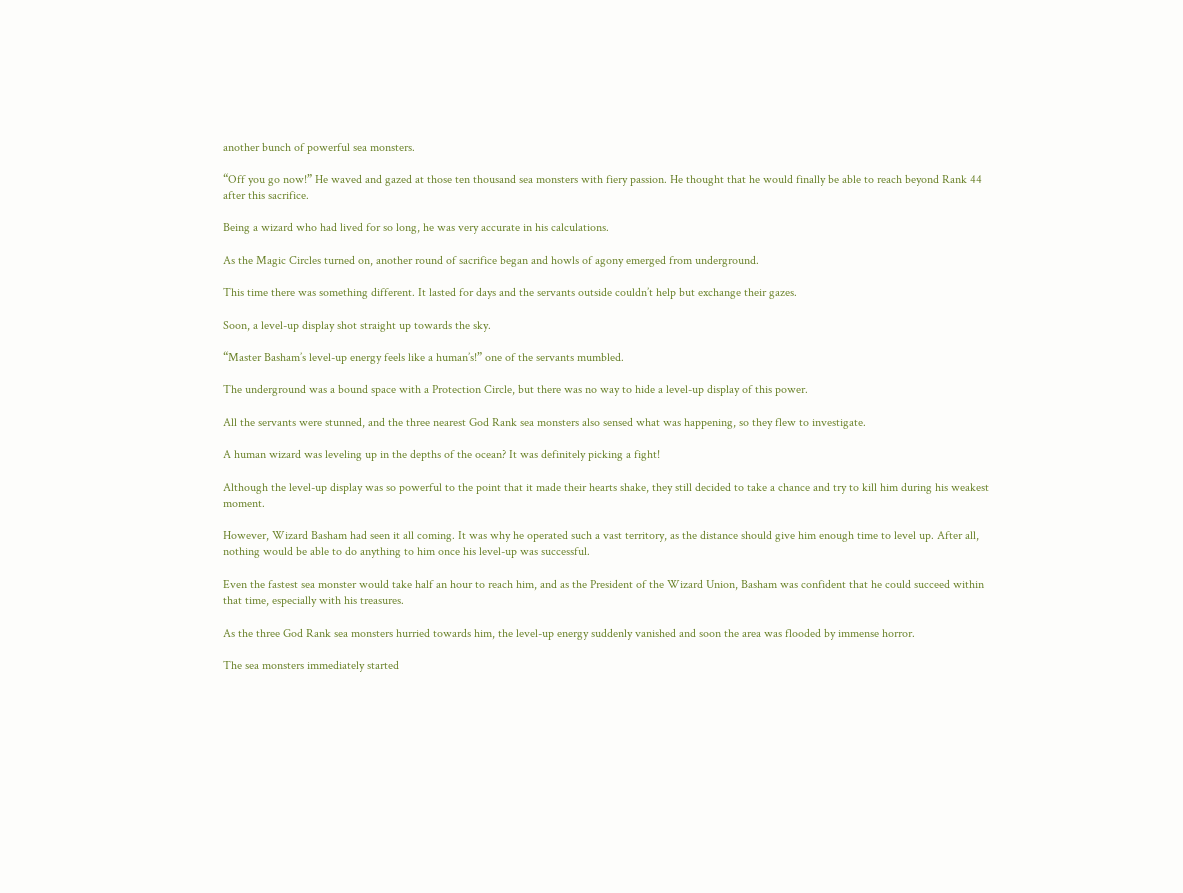another bunch of powerful sea monsters.

“Off you go now!” He waved and gazed at those ten thousand sea monsters with fiery passion. He thought that he would finally be able to reach beyond Rank 44 after this sacrifice.

Being a wizard who had lived for so long, he was very accurate in his calculations.

As the Magic Circles turned on, another round of sacrifice began and howls of agony emerged from underground.

This time there was something different. It lasted for days and the servants outside couldn’t help but exchange their gazes.

Soon, a level-up display shot straight up towards the sky.

“Master Basham’s level-up energy feels like a human’s!” one of the servants mumbled.

The underground was a bound space with a Protection Circle, but there was no way to hide a level-up display of this power.

All the servants were stunned, and the three nearest God Rank sea monsters also sensed what was happening, so they flew to investigate.

A human wizard was leveling up in the depths of the ocean? It was definitely picking a fight!

Although the level-up display was so powerful to the point that it made their hearts shake, they still decided to take a chance and try to kill him during his weakest moment.

However, Wizard Basham had seen it all coming. It was why he operated such a vast territory, as the distance should give him enough time to level up. After all, nothing would be able to do anything to him once his level-up was successful.

Even the fastest sea monster would take half an hour to reach him, and as the President of the Wizard Union, Basham was confident that he could succeed within that time, especially with his treasures.

As the three God Rank sea monsters hurried towards him, the level-up energy suddenly vanished and soon the area was flooded by immense horror.

The sea monsters immediately started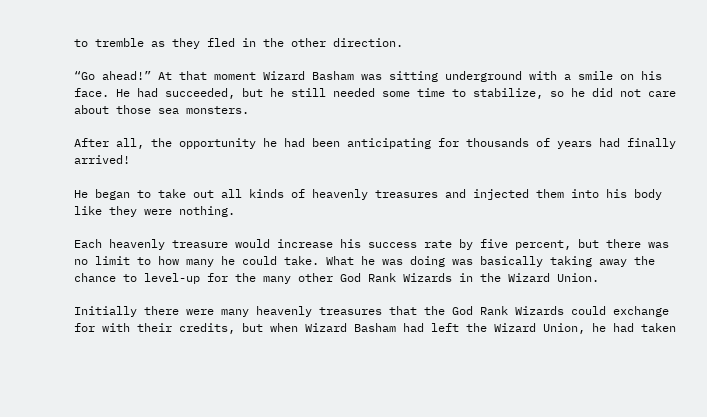to tremble as they fled in the other direction.

“Go ahead!” At that moment Wizard Basham was sitting underground with a smile on his face. He had succeeded, but he still needed some time to stabilize, so he did not care about those sea monsters.

After all, the opportunity he had been anticipating for thousands of years had finally arrived!

He began to take out all kinds of heavenly treasures and injected them into his body like they were nothing.

Each heavenly treasure would increase his success rate by five percent, but there was no limit to how many he could take. What he was doing was basically taking away the chance to level-up for the many other God Rank Wizards in the Wizard Union.

Initially there were many heavenly treasures that the God Rank Wizards could exchange for with their credits, but when Wizard Basham had left the Wizard Union, he had taken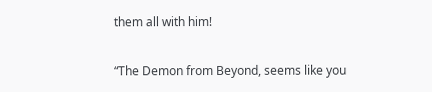them all with him!

“The Demon from Beyond, seems like you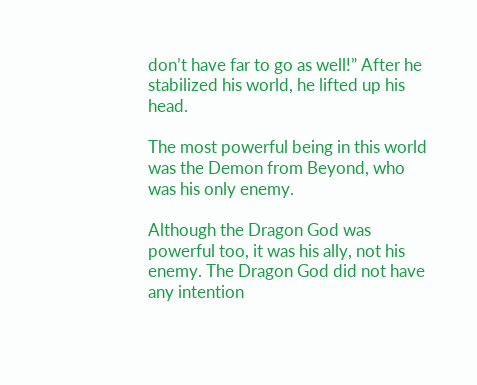don’t have far to go as well!” After he stabilized his world, he lifted up his head.

The most powerful being in this world was the Demon from Beyond, who was his only enemy.

Although the Dragon God was powerful too, it was his ally, not his enemy. The Dragon God did not have any intention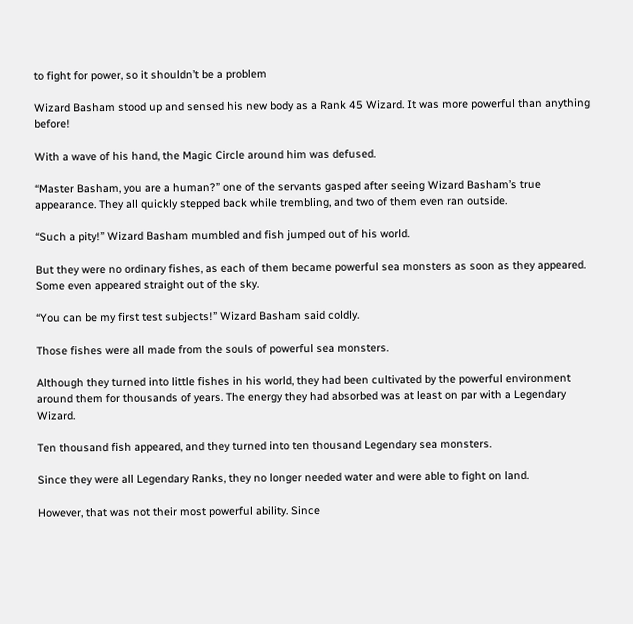to fight for power, so it shouldn’t be a problem

Wizard Basham stood up and sensed his new body as a Rank 45 Wizard. It was more powerful than anything before!

With a wave of his hand, the Magic Circle around him was defused.

“Master Basham, you are a human?” one of the servants gasped after seeing Wizard Basham’s true appearance. They all quickly stepped back while trembling, and two of them even ran outside.

“Such a pity!” Wizard Basham mumbled and fish jumped out of his world.

But they were no ordinary fishes, as each of them became powerful sea monsters as soon as they appeared. Some even appeared straight out of the sky.

“You can be my first test subjects!” Wizard Basham said coldly.

Those fishes were all made from the souls of powerful sea monsters.

Although they turned into little fishes in his world, they had been cultivated by the powerful environment around them for thousands of years. The energy they had absorbed was at least on par with a Legendary Wizard.

Ten thousand fish appeared, and they turned into ten thousand Legendary sea monsters.

Since they were all Legendary Ranks, they no longer needed water and were able to fight on land.

However, that was not their most powerful ability. Since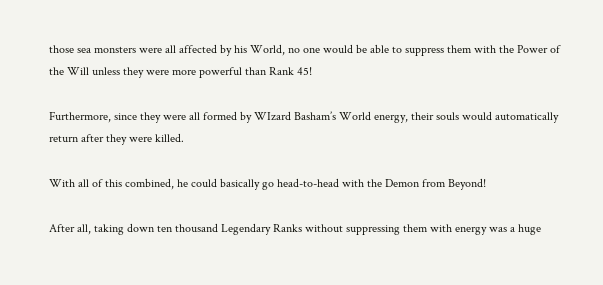those sea monsters were all affected by his World, no one would be able to suppress them with the Power of the Will unless they were more powerful than Rank 45!

Furthermore, since they were all formed by WIzard Basham’s World energy, their souls would automatically return after they were killed.

With all of this combined, he could basically go head-to-head with the Demon from Beyond!

After all, taking down ten thousand Legendary Ranks without suppressing them with energy was a huge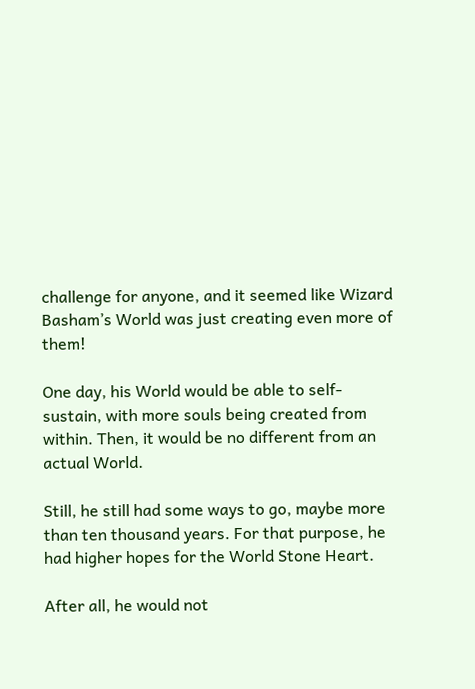challenge for anyone, and it seemed like Wizard Basham’s World was just creating even more of them!

One day, his World would be able to self-sustain, with more souls being created from within. Then, it would be no different from an actual World.

Still, he still had some ways to go, maybe more than ten thousand years. For that purpose, he had higher hopes for the World Stone Heart.

After all, he would not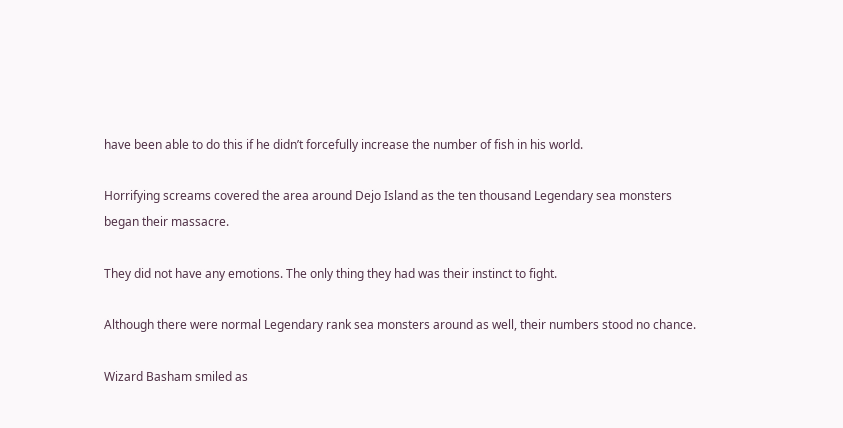have been able to do this if he didn’t forcefully increase the number of fish in his world.

Horrifying screams covered the area around Dejo Island as the ten thousand Legendary sea monsters began their massacre.

They did not have any emotions. The only thing they had was their instinct to fight.

Although there were normal Legendary rank sea monsters around as well, their numbers stood no chance.

Wizard Basham smiled as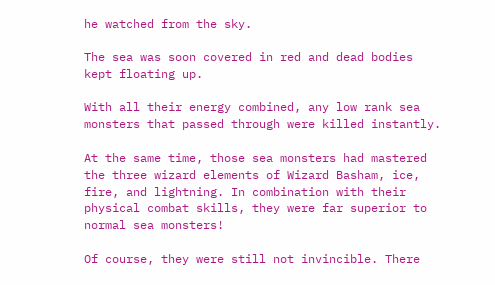he watched from the sky.

The sea was soon covered in red and dead bodies kept floating up.

With all their energy combined, any low rank sea monsters that passed through were killed instantly.

At the same time, those sea monsters had mastered the three wizard elements of Wizard Basham, ice, fire, and lightning. In combination with their physical combat skills, they were far superior to normal sea monsters!

Of course, they were still not invincible. There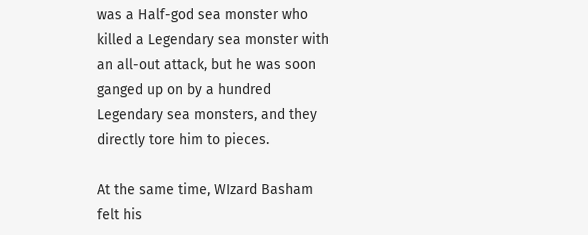was a Half-god sea monster who killed a Legendary sea monster with an all-out attack, but he was soon ganged up on by a hundred Legendary sea monsters, and they directly tore him to pieces.

At the same time, WIzard Basham felt his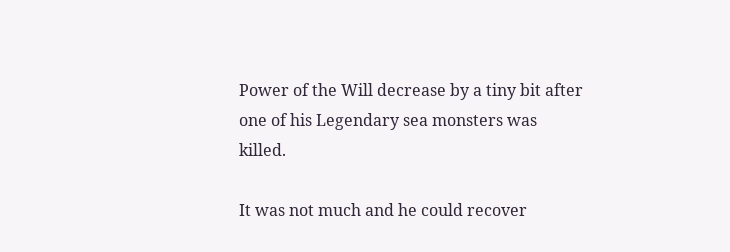Power of the Will decrease by a tiny bit after one of his Legendary sea monsters was killed.

It was not much and he could recover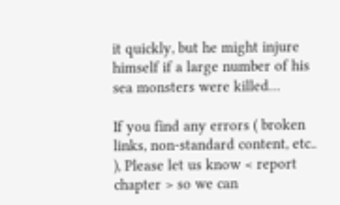it quickly, but he might injure himself if a large number of his sea monsters were killed…

If you find any errors ( broken links, non-standard content, etc.. ), Please let us know < report chapter > so we can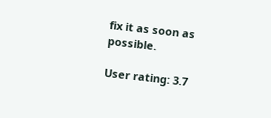fix it as soon as possible.

User rating: 3.7